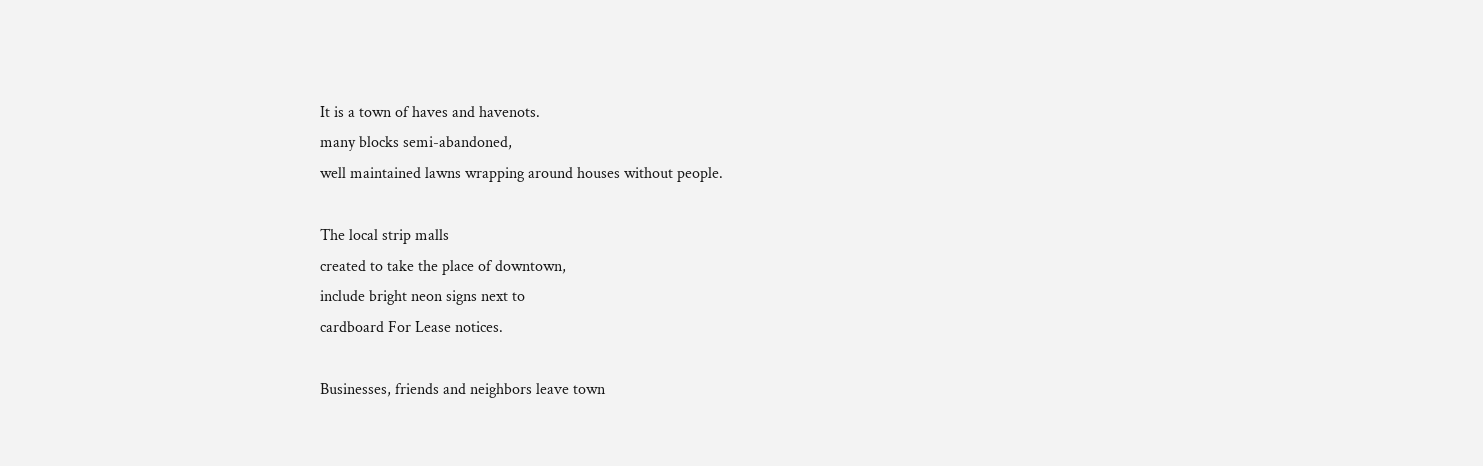It is a town of haves and havenots.
many blocks semi-abandoned,
well maintained lawns wrapping around houses without people.

The local strip malls
created to take the place of downtown,
include bright neon signs next to
cardboard For Lease notices.

Businesses, friends and neighbors leave town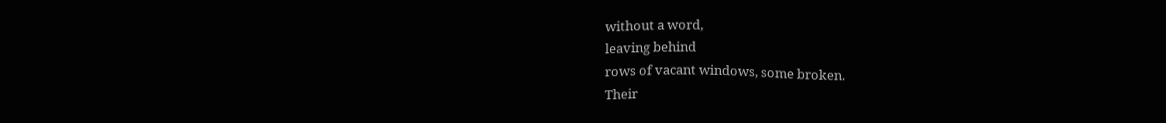without a word,
leaving behind
rows of vacant windows, some broken.
Their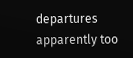departures apparently too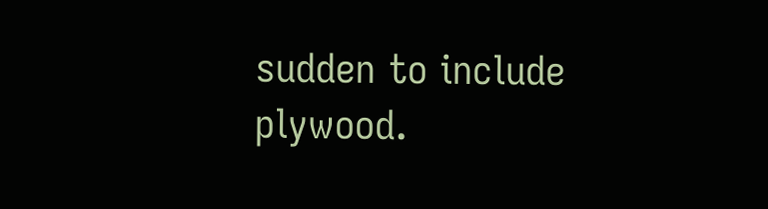sudden to include plywood.